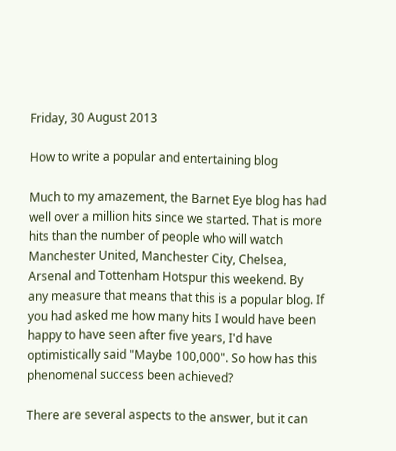Friday, 30 August 2013

How to write a popular and entertaining blog

Much to my amazement, the Barnet Eye blog has had well over a million hits since we started. That is more hits than the number of people who will watch Manchester United, Manchester City, Chelsea, Arsenal and Tottenham Hotspur this weekend. By any measure that means that this is a popular blog. If  you had asked me how many hits I would have been happy to have seen after five years, I'd have optimistically said "Maybe 100,000". So how has this phenomenal success been achieved?

There are several aspects to the answer, but it can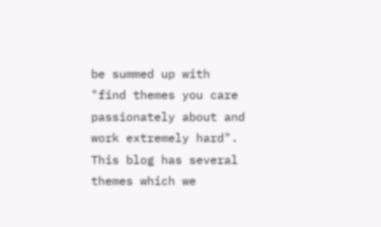be summed up with "find themes you care passionately about and work extremely hard". This blog has several themes which we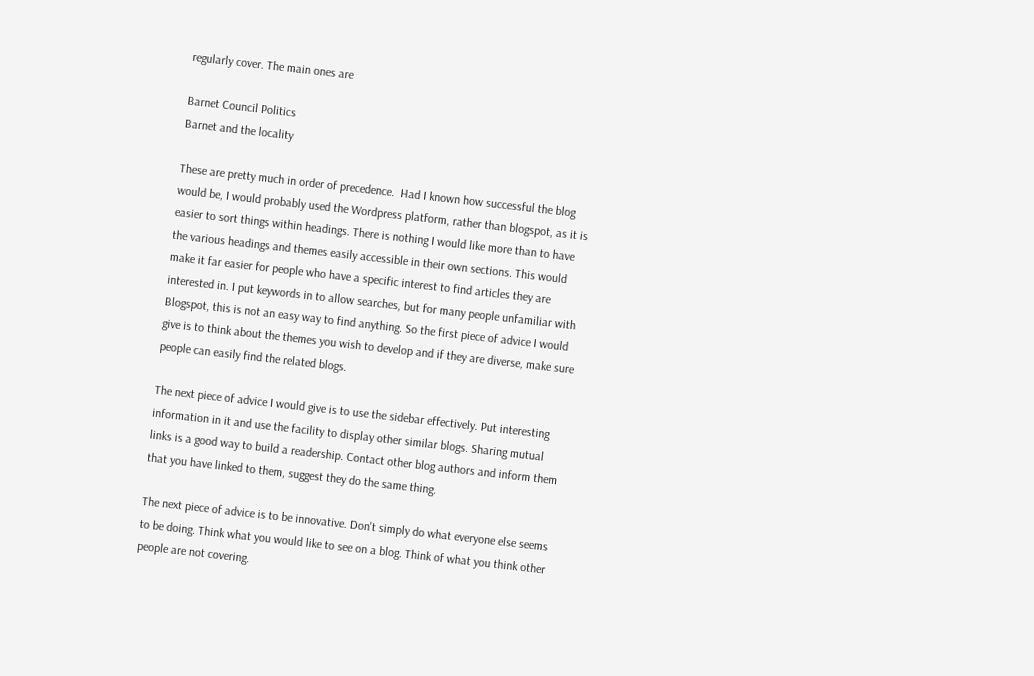regularly cover. The main ones are

Barnet Council Politics
Barnet and the locality

These are pretty much in order of precedence.  Had I known how successful the blog would be, I would probably used the Wordpress platform, rather than blogspot, as it is easier to sort things within headings. There is nothing I would like more than to have the various headings and themes easily accessible in their own sections. This would make it far easier for people who have a specific interest to find articles they are interested in. I put keywords in to allow searches, but for many people unfamiliar with Blogspot, this is not an easy way to find anything. So the first piece of advice I would give is to think about the themes you wish to develop and if they are diverse, make sure people can easily find the related blogs.

The next piece of advice I would give is to use the sidebar effectively. Put interesting information in it and use the facility to display other similar blogs. Sharing mutual links is a good way to build a readership. Contact other blog authors and inform them that you have linked to them, suggest they do the same thing.

The next piece of advice is to be innovative. Don't simply do what everyone else seems to be doing. Think what you would like to see on a blog. Think of what you think other people are not covering.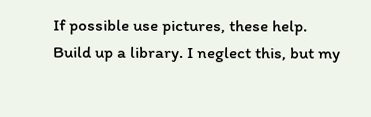If possible use pictures, these help. Build up a library. I neglect this, but my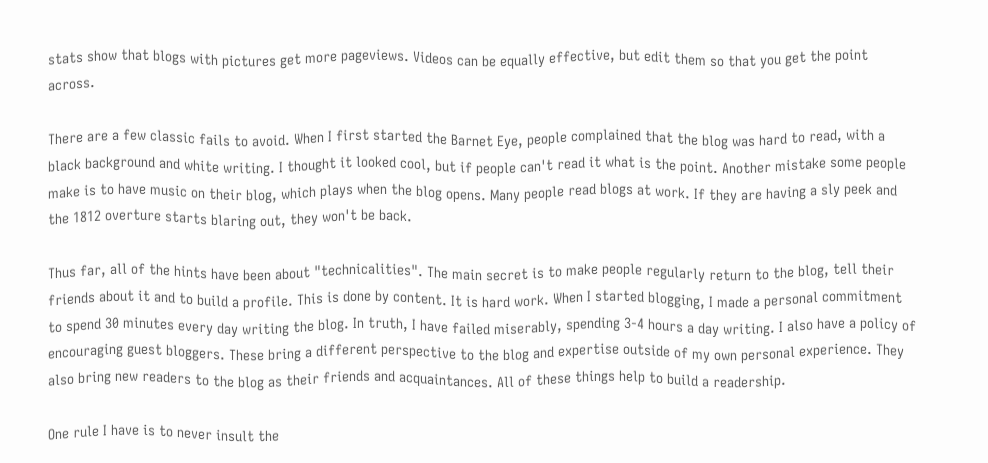stats show that blogs with pictures get more pageviews. Videos can be equally effective, but edit them so that you get the point across.

There are a few classic fails to avoid. When I first started the Barnet Eye, people complained that the blog was hard to read, with a black background and white writing. I thought it looked cool, but if people can't read it what is the point. Another mistake some people make is to have music on their blog, which plays when the blog opens. Many people read blogs at work. If they are having a sly peek and the 1812 overture starts blaring out, they won't be back.

Thus far, all of the hints have been about "technicalities". The main secret is to make people regularly return to the blog, tell their friends about it and to build a profile. This is done by content. It is hard work. When I started blogging, I made a personal commitment to spend 30 minutes every day writing the blog. In truth, I have failed miserably, spending 3-4 hours a day writing. I also have a policy of encouraging guest bloggers. These bring a different perspective to the blog and expertise outside of my own personal experience. They also bring new readers to the blog as their friends and acquaintances. All of these things help to build a readership.

One rule I have is to never insult the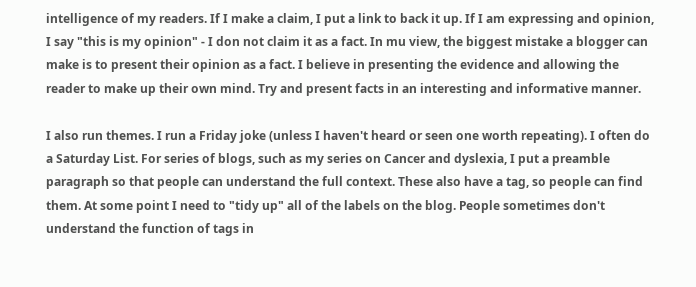intelligence of my readers. If I make a claim, I put a link to back it up. If I am expressing and opinion, I say "this is my opinion" - I don not claim it as a fact. In mu view, the biggest mistake a blogger can make is to present their opinion as a fact. I believe in presenting the evidence and allowing the reader to make up their own mind. Try and present facts in an interesting and informative manner.

I also run themes. I run a Friday joke (unless I haven't heard or seen one worth repeating). I often do a Saturday List. For series of blogs, such as my series on Cancer and dyslexia, I put a preamble paragraph so that people can understand the full context. These also have a tag, so people can find them. At some point I need to "tidy up" all of the labels on the blog. People sometimes don't understand the function of tags in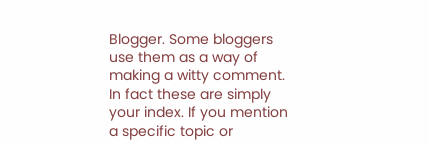Blogger. Some bloggers use them as a way of making a witty comment. In fact these are simply your index. If you mention a specific topic or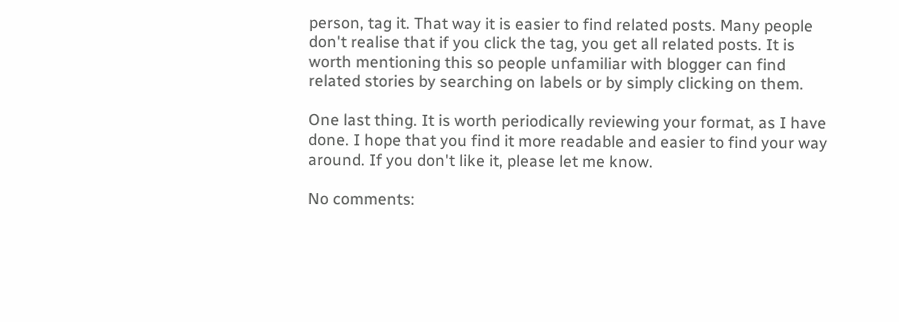person, tag it. That way it is easier to find related posts. Many people don't realise that if you click the tag, you get all related posts. It is worth mentioning this so people unfamiliar with blogger can find related stories by searching on labels or by simply clicking on them.

One last thing. It is worth periodically reviewing your format, as I have done. I hope that you find it more readable and easier to find your way around. If you don't like it, please let me know.

No comments: